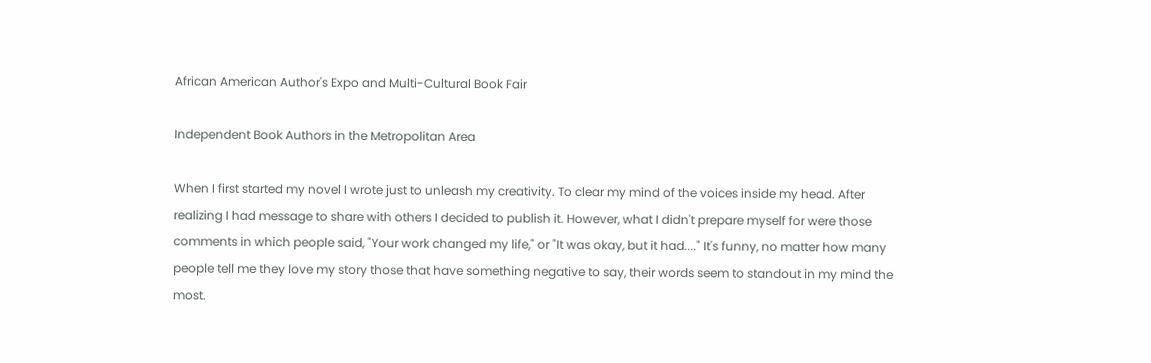African American Author's Expo and Multi-Cultural Book Fair

Independent Book Authors in the Metropolitan Area

When I first started my novel I wrote just to unleash my creativity. To clear my mind of the voices inside my head. After realizing I had message to share with others I decided to publish it. However, what I didn't prepare myself for were those comments in which people said, "Your work changed my life," or "It was okay, but it had...." It's funny, no matter how many people tell me they love my story those that have something negative to say, their words seem to standout in my mind the most.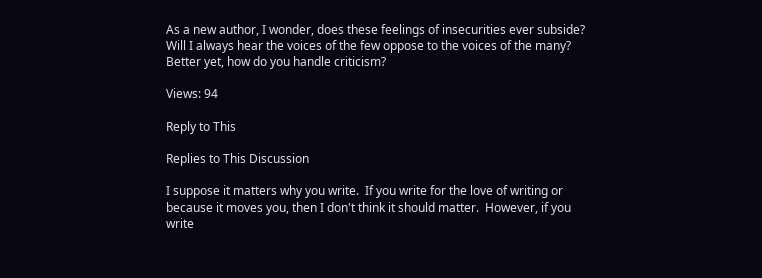As a new author, I wonder, does these feelings of insecurities ever subside? Will I always hear the voices of the few oppose to the voices of the many? Better yet, how do you handle criticism?

Views: 94

Reply to This

Replies to This Discussion

I suppose it matters why you write.  If you write for the love of writing or because it moves you, then I don't think it should matter.  However, if you write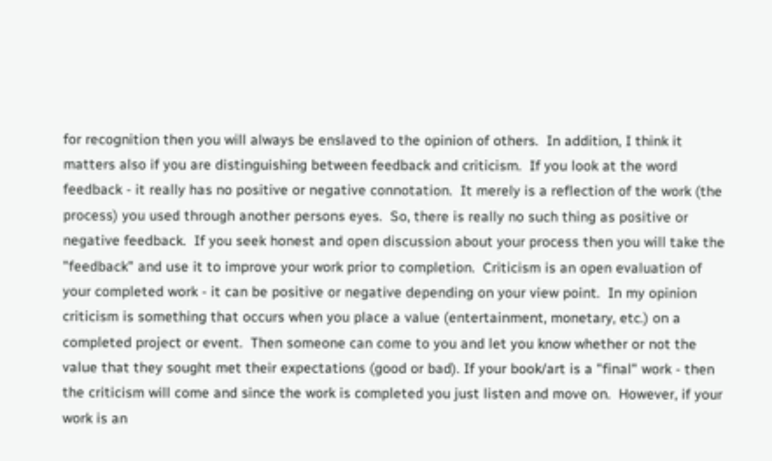for recognition then you will always be enslaved to the opinion of others.  In addition, I think it matters also if you are distinguishing between feedback and criticism.  If you look at the word feedback - it really has no positive or negative connotation.  It merely is a reflection of the work (the process) you used through another persons eyes.  So, there is really no such thing as positive or negative feedback.  If you seek honest and open discussion about your process then you will take the "feedback" and use it to improve your work prior to completion.  Criticism is an open evaluation of your completed work - it can be positive or negative depending on your view point.  In my opinion criticism is something that occurs when you place a value (entertainment, monetary, etc.) on a completed project or event.  Then someone can come to you and let you know whether or not the value that they sought met their expectations (good or bad). If your book/art is a "final" work - then the criticism will come and since the work is completed you just listen and move on.  However, if your work is an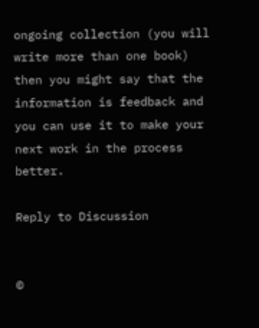ongoing collection (you will write more than one book) then you might say that the information is feedback and you can use it to make your next work in the process better.

Reply to Discussion


©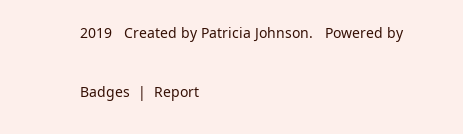2019   Created by Patricia Johnson.   Powered by

Badges  |  Report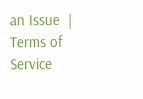an Issue  |  Terms of Service